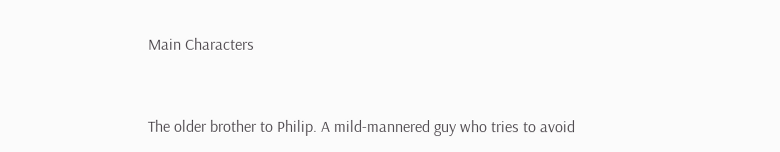Main Characters


The older brother to Philip. A mild-mannered guy who tries to avoid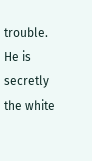trouble. He is secretly the white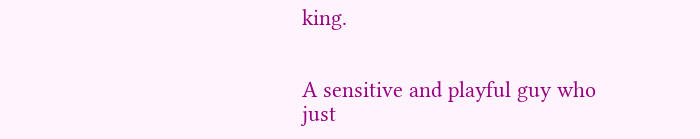king.


A sensitive and playful guy who just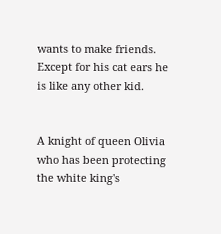wants to make friends. Except for his cat ears he is like any other kid.


A knight of queen Olivia who has been protecting the white king's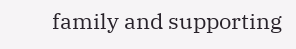family and supporting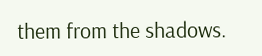them from the shadows.